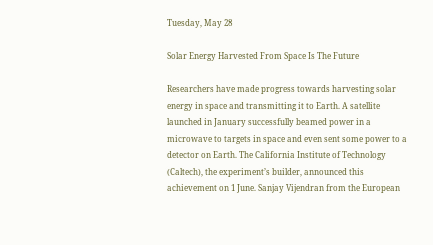Tuesday, May 28

Solar Energy Harvested From Space Is The Future

Researchers have made progress towards harvesting solar energy in space and transmitting it to Earth. A satellite launched in January successfully beamed power in a microwave to targets in space and even sent some power to a detector on Earth. The California Institute of Technology (Caltech), the experiment’s builder, announced this achievement on 1 June. Sanjay Vijendran from the European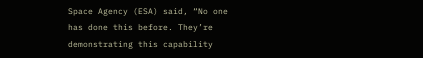Space Agency (ESA) said, “No one has done this before. They’re demonstrating this capability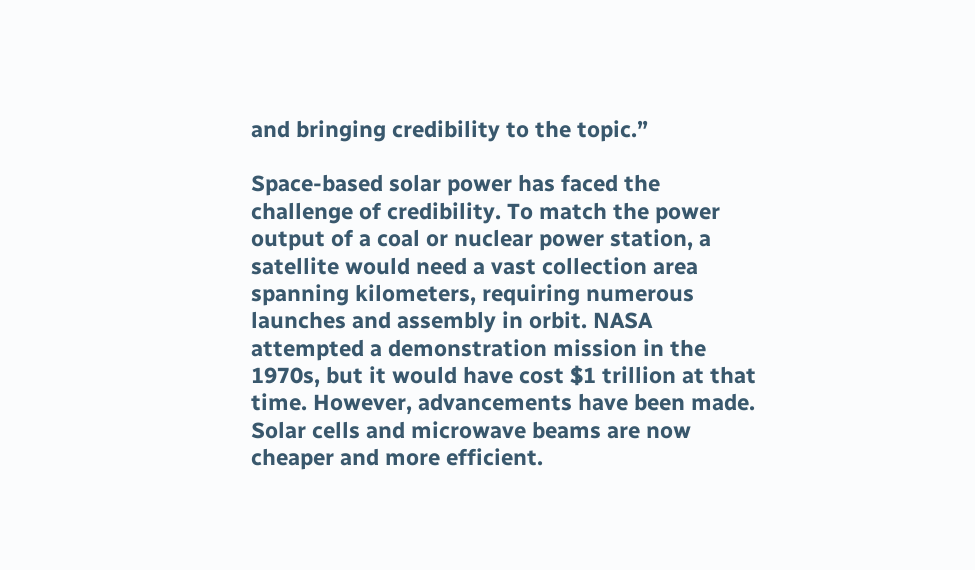and bringing credibility to the topic.”

Space-based solar power has faced the challenge of credibility. To match the power output of a coal or nuclear power station, a satellite would need a vast collection area spanning kilometers, requiring numerous launches and assembly in orbit. NASA attempted a demonstration mission in the 1970s, but it would have cost $1 trillion at that time. However, advancements have been made. Solar cells and microwave beams are now cheaper and more efficient.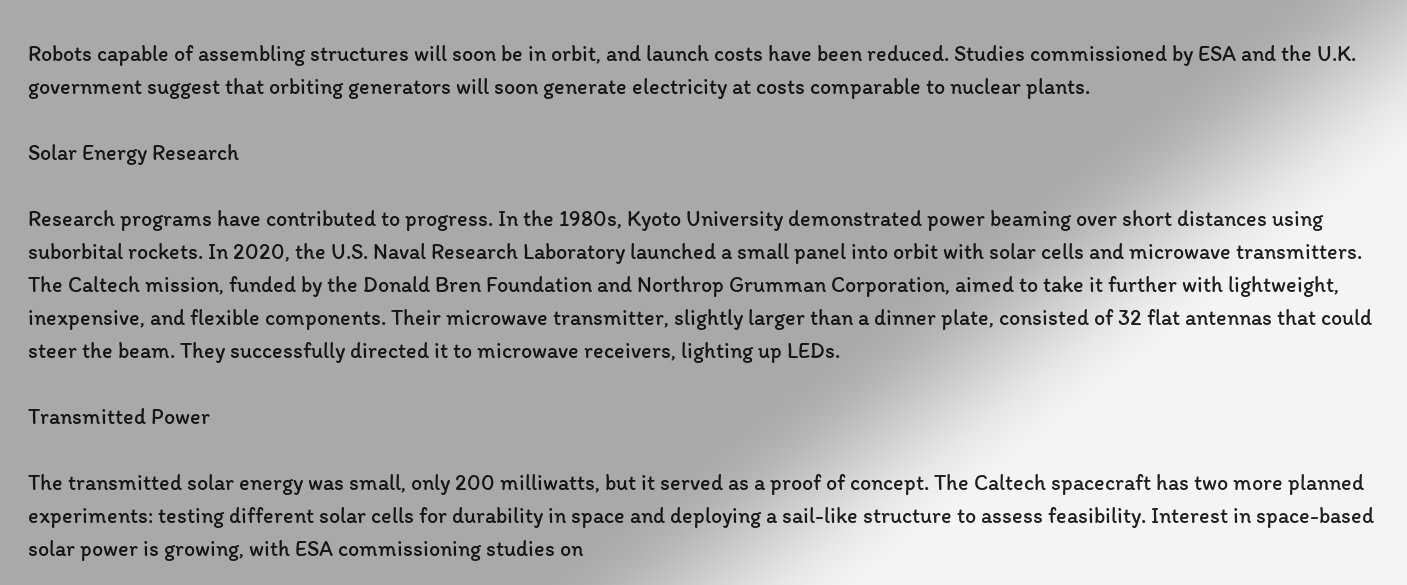Robots capable of assembling structures will soon be in orbit, and launch costs have been reduced. Studies commissioned by ESA and the U.K. government suggest that orbiting generators will soon generate electricity at costs comparable to nuclear plants.

Solar Energy Research

Research programs have contributed to progress. In the 1980s, Kyoto University demonstrated power beaming over short distances using suborbital rockets. In 2020, the U.S. Naval Research Laboratory launched a small panel into orbit with solar cells and microwave transmitters. The Caltech mission, funded by the Donald Bren Foundation and Northrop Grumman Corporation, aimed to take it further with lightweight, inexpensive, and flexible components. Their microwave transmitter, slightly larger than a dinner plate, consisted of 32 flat antennas that could steer the beam. They successfully directed it to microwave receivers, lighting up LEDs.

Transmitted Power

The transmitted solar energy was small, only 200 milliwatts, but it served as a proof of concept. The Caltech spacecraft has two more planned experiments: testing different solar cells for durability in space and deploying a sail-like structure to assess feasibility. Interest in space-based solar power is growing, with ESA commissioning studies on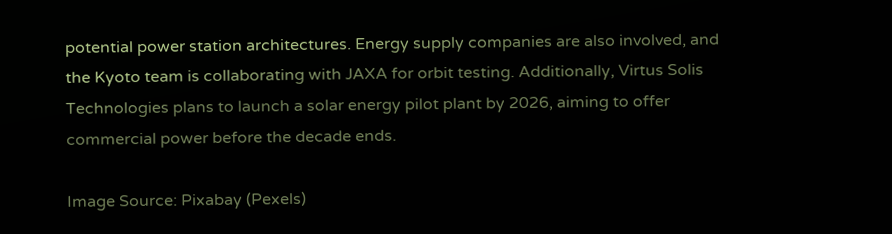potential power station architectures. Energy supply companies are also involved, and the Kyoto team is collaborating with JAXA for orbit testing. Additionally, Virtus Solis Technologies plans to launch a solar energy pilot plant by 2026, aiming to offer commercial power before the decade ends.

Image Source: Pixabay (Pexels)